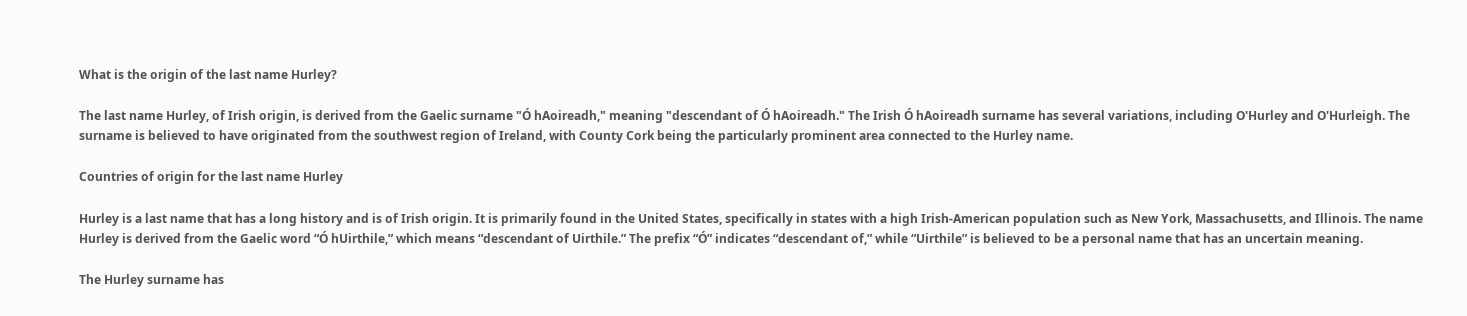What is the origin of the last name Hurley?

The last name Hurley, of Irish origin, is derived from the Gaelic surname "Ó hAoireadh," meaning "descendant of Ó hAoireadh." The Irish Ó hAoireadh surname has several variations, including O'Hurley and O'Hurleigh. The surname is believed to have originated from the southwest region of Ireland, with County Cork being the particularly prominent area connected to the Hurley name.

Countries of origin for the last name Hurley

Hurley is a last name that has a long history and is of Irish origin. It is primarily found in the United States, specifically in states with a high Irish-American population such as New York, Massachusetts, and Illinois. The name Hurley is derived from the Gaelic word “Ó hUirthile,” which means “descendant of Uirthile.” The prefix “Ó” indicates “descendant of,” while “Uirthile” is believed to be a personal name that has an uncertain meaning.

The Hurley surname has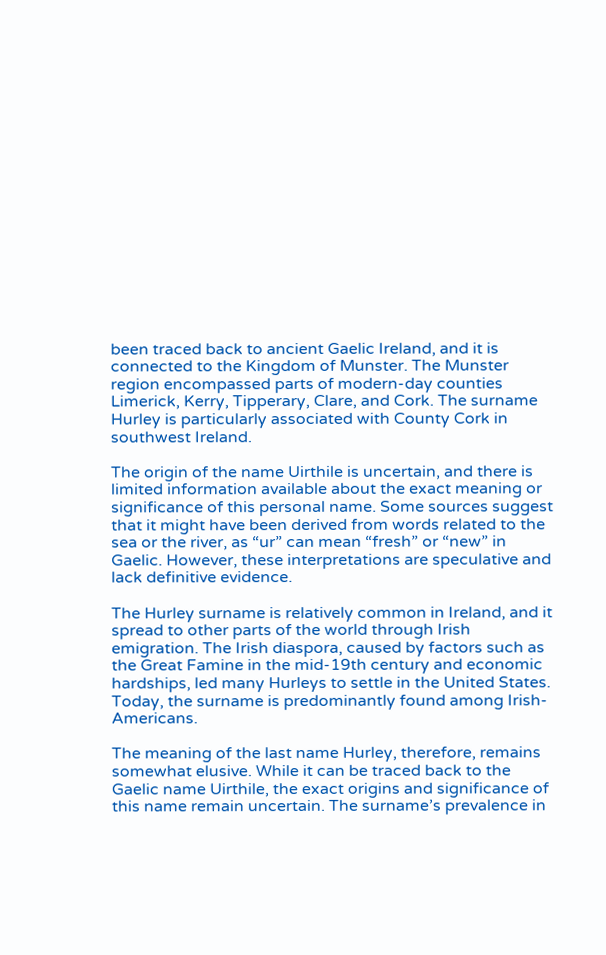been traced back to ancient Gaelic Ireland, and it is connected to the Kingdom of Munster. The Munster region encompassed parts of modern-day counties Limerick, Kerry, Tipperary, Clare, and Cork. The surname Hurley is particularly associated with County Cork in southwest Ireland.

The origin of the name Uirthile is uncertain, and there is limited information available about the exact meaning or significance of this personal name. Some sources suggest that it might have been derived from words related to the sea or the river, as “ur” can mean “fresh” or “new” in Gaelic. However, these interpretations are speculative and lack definitive evidence.

The Hurley surname is relatively common in Ireland, and it spread to other parts of the world through Irish emigration. The Irish diaspora, caused by factors such as the Great Famine in the mid-19th century and economic hardships, led many Hurleys to settle in the United States. Today, the surname is predominantly found among Irish-Americans.

The meaning of the last name Hurley, therefore, remains somewhat elusive. While it can be traced back to the Gaelic name Uirthile, the exact origins and significance of this name remain uncertain. The surname’s prevalence in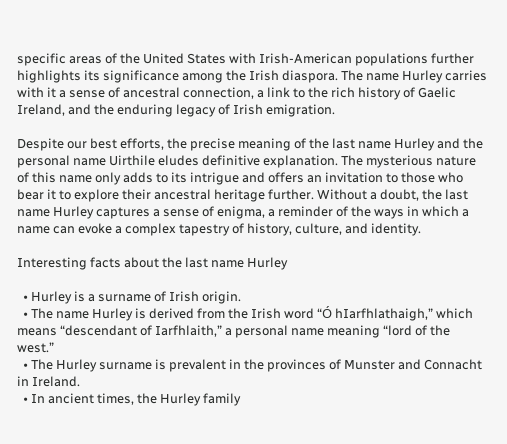specific areas of the United States with Irish-American populations further highlights its significance among the Irish diaspora. The name Hurley carries with it a sense of ancestral connection, a link to the rich history of Gaelic Ireland, and the enduring legacy of Irish emigration.

Despite our best efforts, the precise meaning of the last name Hurley and the personal name Uirthile eludes definitive explanation. The mysterious nature of this name only adds to its intrigue and offers an invitation to those who bear it to explore their ancestral heritage further. Without a doubt, the last name Hurley captures a sense of enigma, a reminder of the ways in which a name can evoke a complex tapestry of history, culture, and identity.

Interesting facts about the last name Hurley

  • Hurley is a surname of Irish origin.
  • The name Hurley is derived from the Irish word “Ó hIarfhlathaigh,” which means “descendant of Iarfhlaith,” a personal name meaning “lord of the west.”
  • The Hurley surname is prevalent in the provinces of Munster and Connacht in Ireland.
  • In ancient times, the Hurley family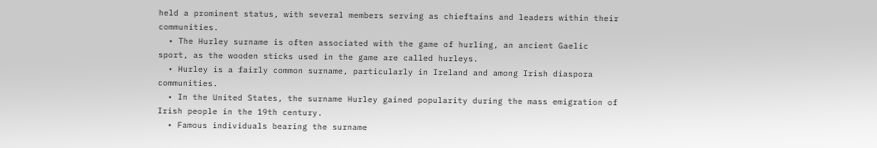held a prominent status, with several members serving as chieftains and leaders within their communities.
  • The Hurley surname is often associated with the game of hurling, an ancient Gaelic sport, as the wooden sticks used in the game are called hurleys.
  • Hurley is a fairly common surname, particularly in Ireland and among Irish diaspora communities.
  • In the United States, the surname Hurley gained popularity during the mass emigration of Irish people in the 19th century.
  • Famous individuals bearing the surname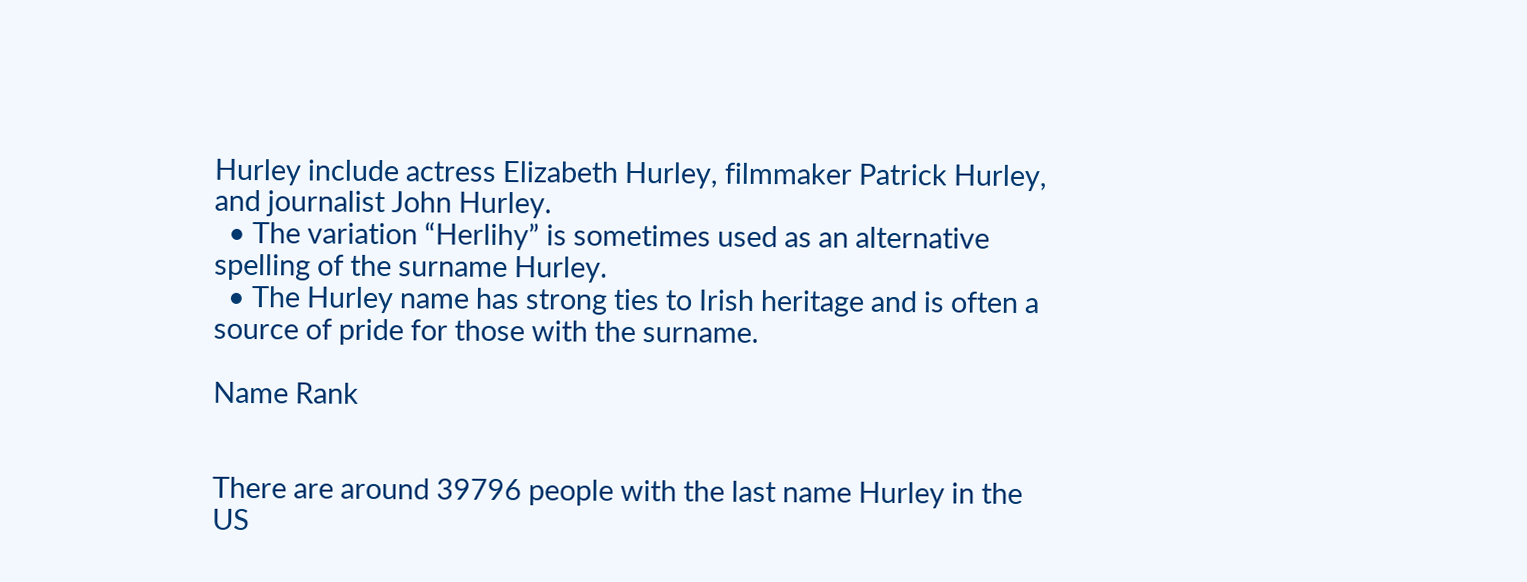Hurley include actress Elizabeth Hurley, filmmaker Patrick Hurley, and journalist John Hurley.
  • The variation “Herlihy” is sometimes used as an alternative spelling of the surname Hurley.
  • The Hurley name has strong ties to Irish heritage and is often a source of pride for those with the surname.

Name Rank


There are around 39796 people with the last name Hurley in the US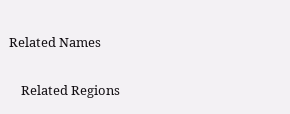Related Names

    Related Regions